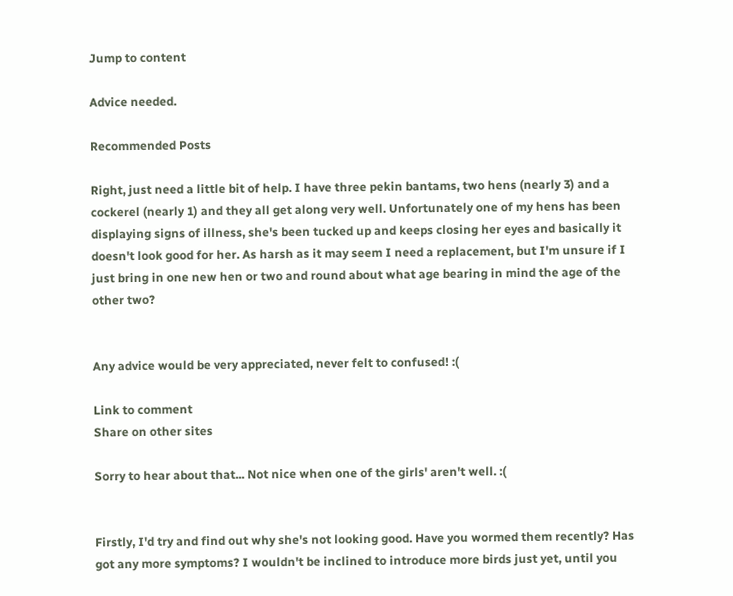Jump to content

Advice needed.

Recommended Posts

Right, just need a little bit of help. I have three pekin bantams, two hens (nearly 3) and a cockerel (nearly 1) and they all get along very well. Unfortunately one of my hens has been displaying signs of illness, she's been tucked up and keeps closing her eyes and basically it doesn't look good for her. As harsh as it may seem I need a replacement, but I'm unsure if I just bring in one new hen or two and round about what age bearing in mind the age of the other two?


Any advice would be very appreciated, never felt to confused! :(

Link to comment
Share on other sites

Sorry to hear about that... Not nice when one of the girls' aren't well. :(


Firstly, I'd try and find out why she's not looking good. Have you wormed them recently? Has got any more symptoms? I wouldn't be inclined to introduce more birds just yet, until you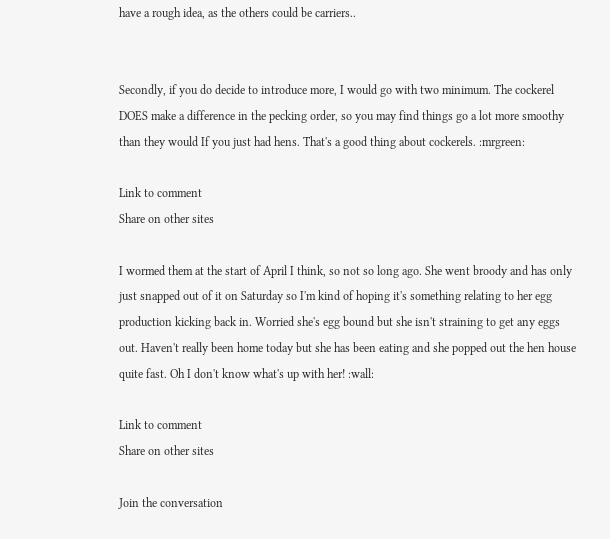have a rough idea, as the others could be carriers..


Secondly, if you do decide to introduce more, I would go with two minimum. The cockerel DOES make a difference in the pecking order, so you may find things go a lot more smoothy than they would If you just had hens. That's a good thing about cockerels. :mrgreen:

Link to comment
Share on other sites

I wormed them at the start of April I think, so not so long ago. She went broody and has only just snapped out of it on Saturday so I'm kind of hoping it's something relating to her egg production kicking back in. Worried she's egg bound but she isn't straining to get any eggs out. Haven't really been home today but she has been eating and she popped out the hen house quite fast. Oh I don't know what's up with her! :wall:

Link to comment
Share on other sites

Join the conversation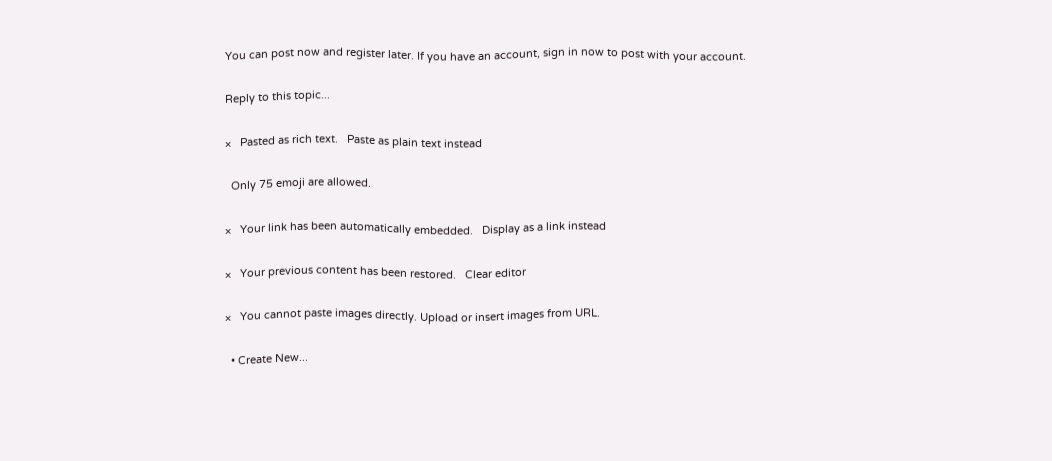You can post now and register later. If you have an account, sign in now to post with your account.

Reply to this topic...

×   Pasted as rich text.   Paste as plain text instead

  Only 75 emoji are allowed.

×   Your link has been automatically embedded.   Display as a link instead

×   Your previous content has been restored.   Clear editor

×   You cannot paste images directly. Upload or insert images from URL.

  • Create New...